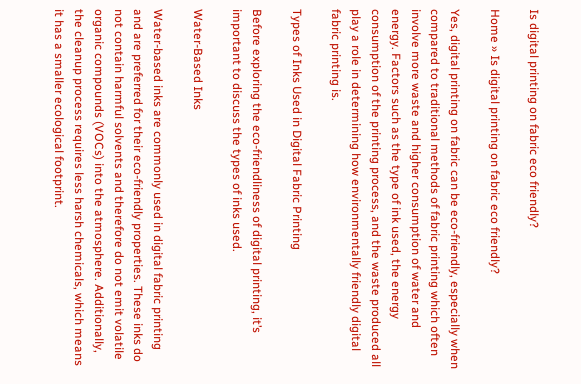Is digital printing on fabric eco friendly?

Home » Is digital printing on fabric eco friendly?

Yes, digital printing on fabric can be eco-friendly, especially when compared to traditional methods of fabric printing which often involve more waste and higher consumption of water and energy. Factors such as the type of ink used, the energy consumption of the printing process, and the waste produced all play a role in determining how environmentally friendly digital fabric printing is.

Types of Inks Used in Digital Fabric Printing

Before exploring the eco-friendliness of digital printing, it’s important to discuss the types of inks used.

Water-Based Inks

Water-based inks are commonly used in digital fabric printing and are preferred for their eco-friendly properties. These inks do not contain harmful solvents and therefore do not emit volatile organic compounds (VOCs) into the atmosphere. Additionally, the cleanup process requires less harsh chemicals, which means it has a smaller ecological footprint.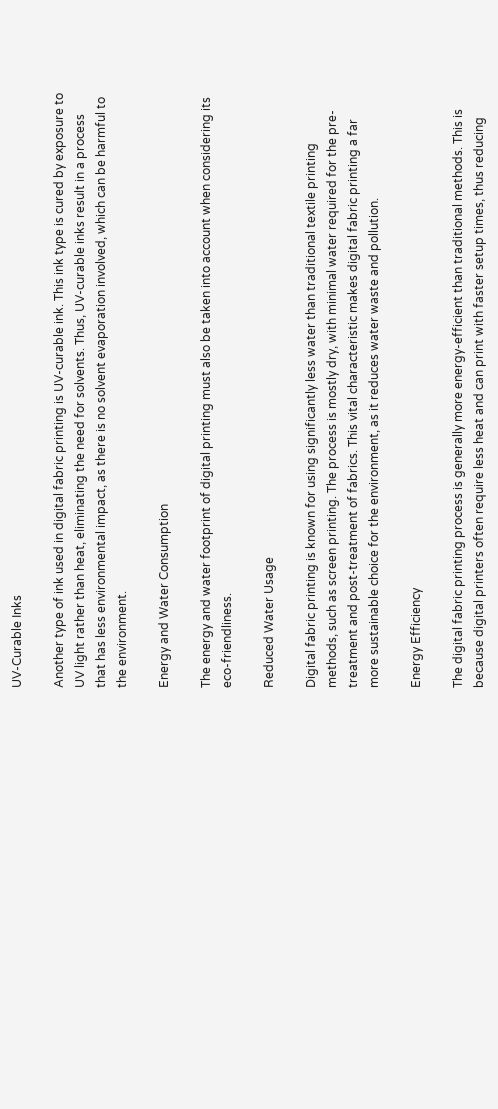UV-Curable Inks

Another type of ink used in digital fabric printing is UV-curable ink. This ink type is cured by exposure to UV light rather than heat, eliminating the need for solvents. Thus, UV-curable inks result in a process that has less environmental impact, as there is no solvent evaporation involved, which can be harmful to the environment.

Energy and Water Consumption

The energy and water footprint of digital printing must also be taken into account when considering its eco-friendliness.

Reduced Water Usage

Digital fabric printing is known for using significantly less water than traditional textile printing methods, such as screen printing. The process is mostly dry, with minimal water required for the pre-treatment and post-treatment of fabrics. This vital characteristic makes digital fabric printing a far more sustainable choice for the environment, as it reduces water waste and pollution.

Energy Efficiency

The digital fabric printing process is generally more energy-efficient than traditional methods. This is because digital printers often require less heat and can print with faster setup times, thus reducing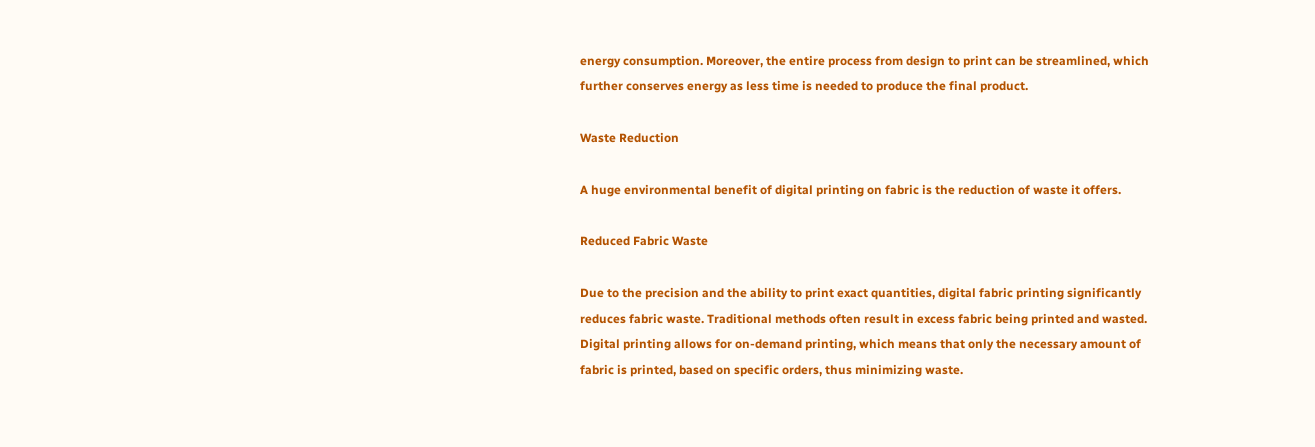energy consumption. Moreover, the entire process from design to print can be streamlined, which further conserves energy as less time is needed to produce the final product.

Waste Reduction

A huge environmental benefit of digital printing on fabric is the reduction of waste it offers.

Reduced Fabric Waste

Due to the precision and the ability to print exact quantities, digital fabric printing significantly reduces fabric waste. Traditional methods often result in excess fabric being printed and wasted. Digital printing allows for on-demand printing, which means that only the necessary amount of fabric is printed, based on specific orders, thus minimizing waste.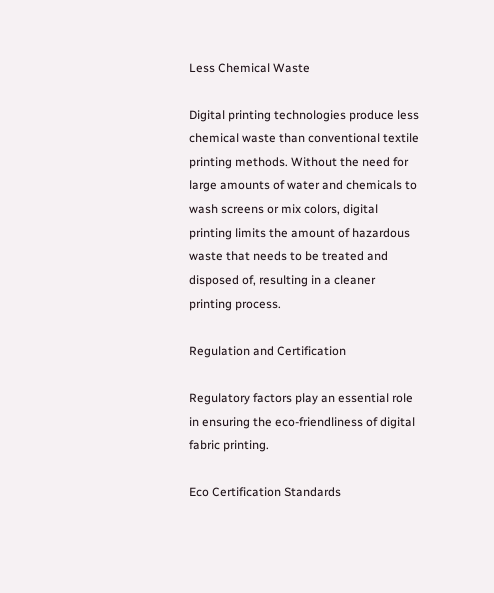Less Chemical Waste

Digital printing technologies produce less chemical waste than conventional textile printing methods. Without the need for large amounts of water and chemicals to wash screens or mix colors, digital printing limits the amount of hazardous waste that needs to be treated and disposed of, resulting in a cleaner printing process.

Regulation and Certification

Regulatory factors play an essential role in ensuring the eco-friendliness of digital fabric printing.

Eco Certification Standards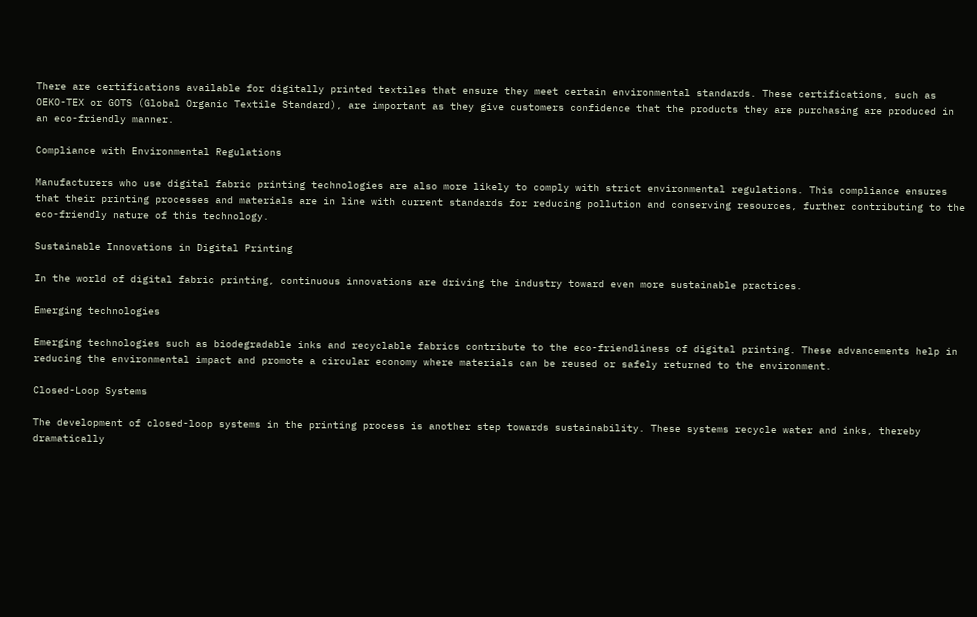There are certifications available for digitally printed textiles that ensure they meet certain environmental standards. These certifications, such as OEKO-TEX or GOTS (Global Organic Textile Standard), are important as they give customers confidence that the products they are purchasing are produced in an eco-friendly manner.

Compliance with Environmental Regulations

Manufacturers who use digital fabric printing technologies are also more likely to comply with strict environmental regulations. This compliance ensures that their printing processes and materials are in line with current standards for reducing pollution and conserving resources, further contributing to the eco-friendly nature of this technology.

Sustainable Innovations in Digital Printing

In the world of digital fabric printing, continuous innovations are driving the industry toward even more sustainable practices.

Emerging technologies

Emerging technologies such as biodegradable inks and recyclable fabrics contribute to the eco-friendliness of digital printing. These advancements help in reducing the environmental impact and promote a circular economy where materials can be reused or safely returned to the environment.

Closed-Loop Systems

The development of closed-loop systems in the printing process is another step towards sustainability. These systems recycle water and inks, thereby dramatically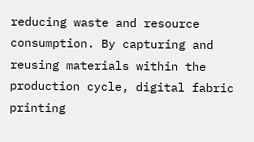reducing waste and resource consumption. By capturing and reusing materials within the production cycle, digital fabric printing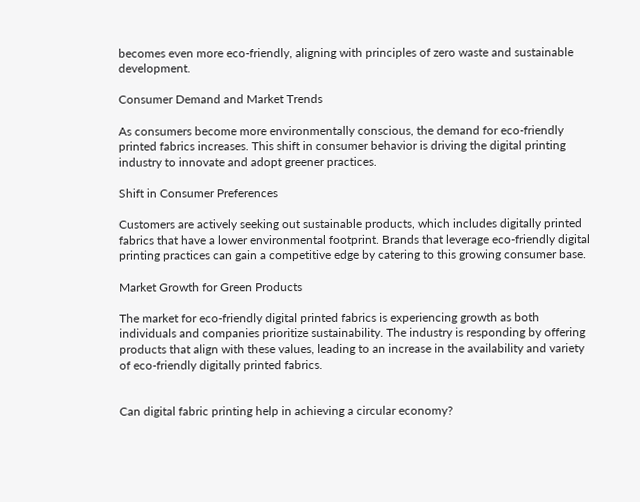becomes even more eco-friendly, aligning with principles of zero waste and sustainable development.

Consumer Demand and Market Trends

As consumers become more environmentally conscious, the demand for eco-friendly printed fabrics increases. This shift in consumer behavior is driving the digital printing industry to innovate and adopt greener practices.

Shift in Consumer Preferences

Customers are actively seeking out sustainable products, which includes digitally printed fabrics that have a lower environmental footprint. Brands that leverage eco-friendly digital printing practices can gain a competitive edge by catering to this growing consumer base.

Market Growth for Green Products

The market for eco-friendly digital printed fabrics is experiencing growth as both individuals and companies prioritize sustainability. The industry is responding by offering products that align with these values, leading to an increase in the availability and variety of eco-friendly digitally printed fabrics.


Can digital fabric printing help in achieving a circular economy?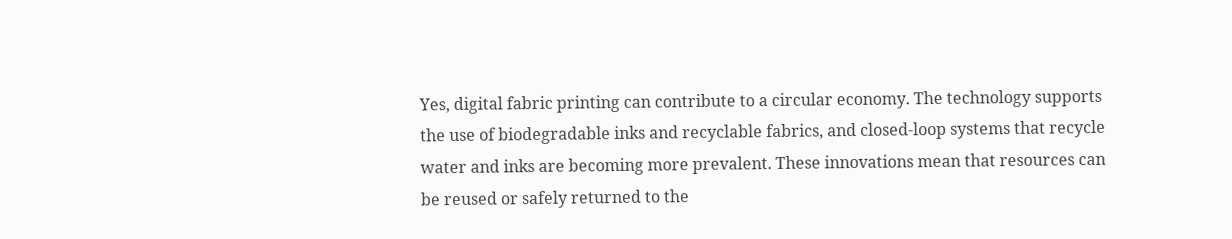Yes, digital fabric printing can contribute to a circular economy. The technology supports the use of biodegradable inks and recyclable fabrics, and closed-loop systems that recycle water and inks are becoming more prevalent. These innovations mean that resources can be reused or safely returned to the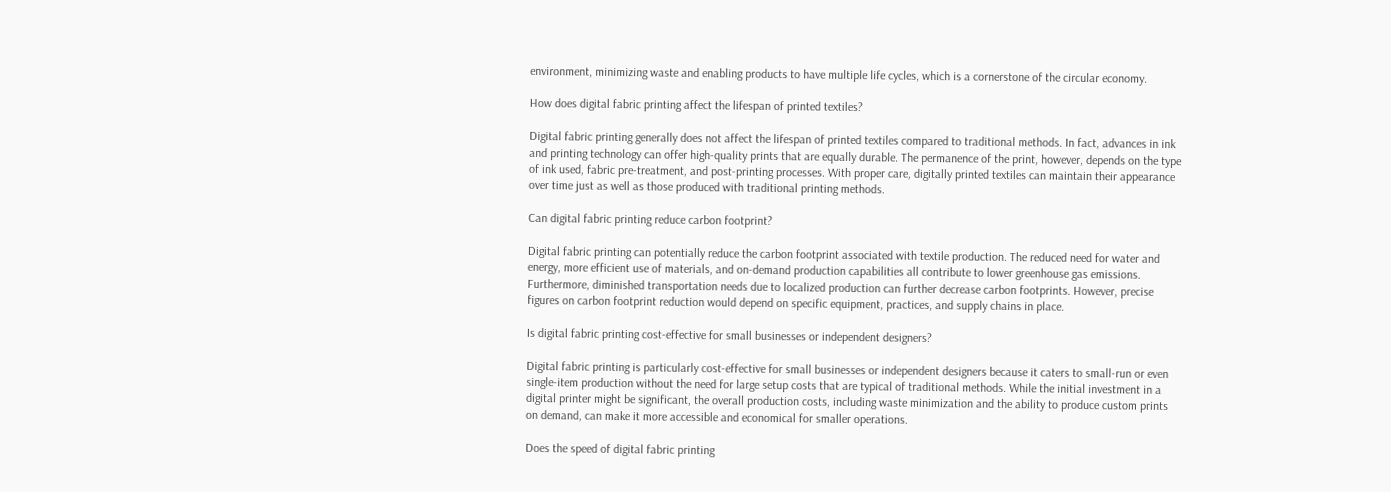environment, minimizing waste and enabling products to have multiple life cycles, which is a cornerstone of the circular economy.

How does digital fabric printing affect the lifespan of printed textiles?

Digital fabric printing generally does not affect the lifespan of printed textiles compared to traditional methods. In fact, advances in ink and printing technology can offer high-quality prints that are equally durable. The permanence of the print, however, depends on the type of ink used, fabric pre-treatment, and post-printing processes. With proper care, digitally printed textiles can maintain their appearance over time just as well as those produced with traditional printing methods.

Can digital fabric printing reduce carbon footprint?

Digital fabric printing can potentially reduce the carbon footprint associated with textile production. The reduced need for water and energy, more efficient use of materials, and on-demand production capabilities all contribute to lower greenhouse gas emissions. Furthermore, diminished transportation needs due to localized production can further decrease carbon footprints. However, precise figures on carbon footprint reduction would depend on specific equipment, practices, and supply chains in place.

Is digital fabric printing cost-effective for small businesses or independent designers?

Digital fabric printing is particularly cost-effective for small businesses or independent designers because it caters to small-run or even single-item production without the need for large setup costs that are typical of traditional methods. While the initial investment in a digital printer might be significant, the overall production costs, including waste minimization and the ability to produce custom prints on demand, can make it more accessible and economical for smaller operations.

Does the speed of digital fabric printing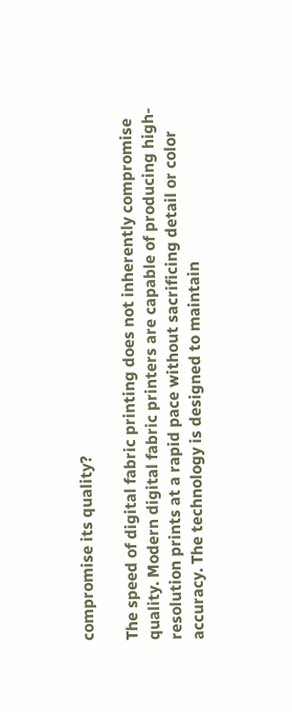compromise its quality?

The speed of digital fabric printing does not inherently compromise quality. Modern digital fabric printers are capable of producing high-resolution prints at a rapid pace without sacrificing detail or color accuracy. The technology is designed to maintain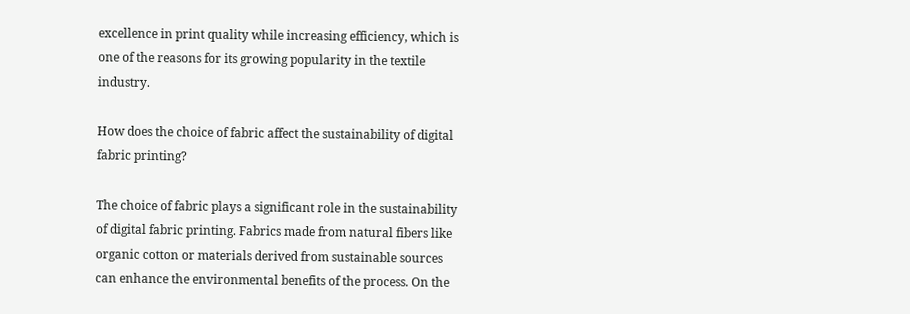excellence in print quality while increasing efficiency, which is one of the reasons for its growing popularity in the textile industry.

How does the choice of fabric affect the sustainability of digital fabric printing?

The choice of fabric plays a significant role in the sustainability of digital fabric printing. Fabrics made from natural fibers like organic cotton or materials derived from sustainable sources can enhance the environmental benefits of the process. On the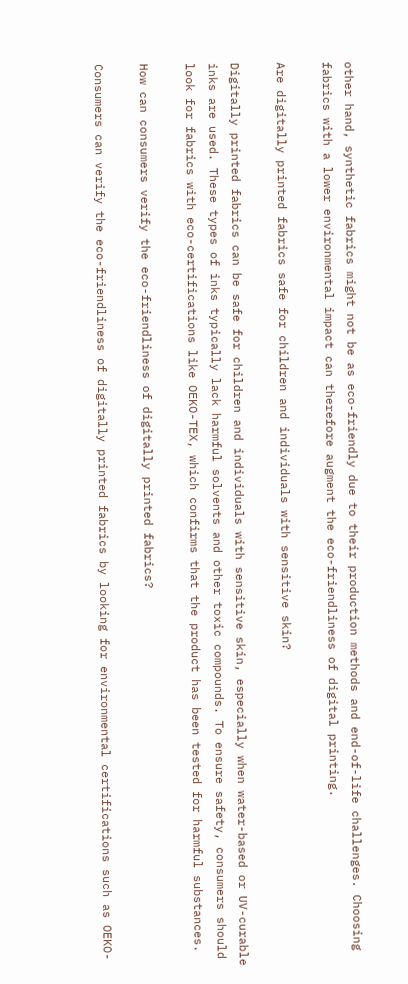other hand, synthetic fabrics might not be as eco-friendly due to their production methods and end-of-life challenges. Choosing fabrics with a lower environmental impact can therefore augment the eco-friendliness of digital printing.

Are digitally printed fabrics safe for children and individuals with sensitive skin?

Digitally printed fabrics can be safe for children and individuals with sensitive skin, especially when water-based or UV-curable inks are used. These types of inks typically lack harmful solvents and other toxic compounds. To ensure safety, consumers should look for fabrics with eco-certifications like OEKO-TEX, which confirms that the product has been tested for harmful substances.

How can consumers verify the eco-friendliness of digitally printed fabrics?

Consumers can verify the eco-friendliness of digitally printed fabrics by looking for environmental certifications such as OEKO-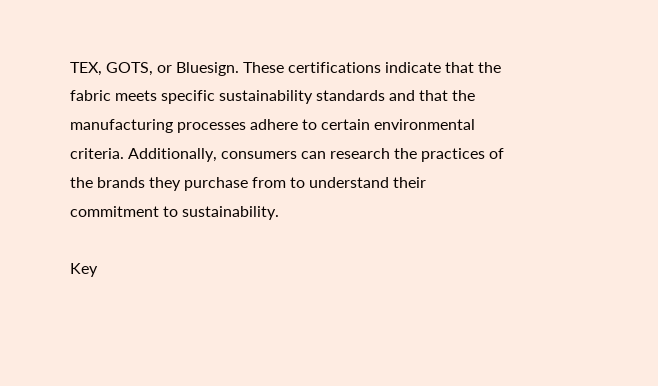TEX, GOTS, or Bluesign. These certifications indicate that the fabric meets specific sustainability standards and that the manufacturing processes adhere to certain environmental criteria. Additionally, consumers can research the practices of the brands they purchase from to understand their commitment to sustainability.

Key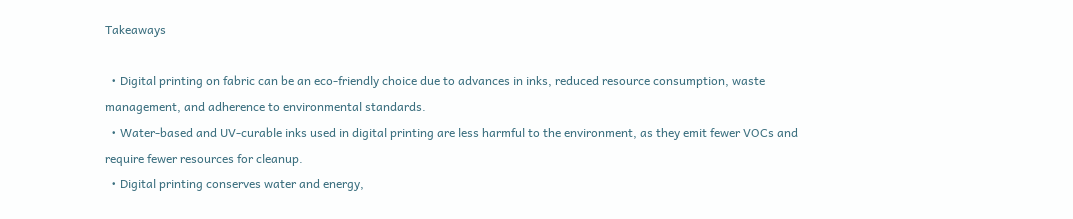Takeaways

  • Digital printing on fabric can be an eco-friendly choice due to advances in inks, reduced resource consumption, waste management, and adherence to environmental standards.
  • Water-based and UV-curable inks used in digital printing are less harmful to the environment, as they emit fewer VOCs and require fewer resources for cleanup.
  • Digital printing conserves water and energy,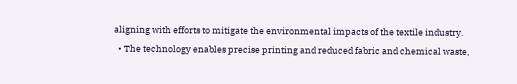aligning with efforts to mitigate the environmental impacts of the textile industry.
  • The technology enables precise printing and reduced fabric and chemical waste,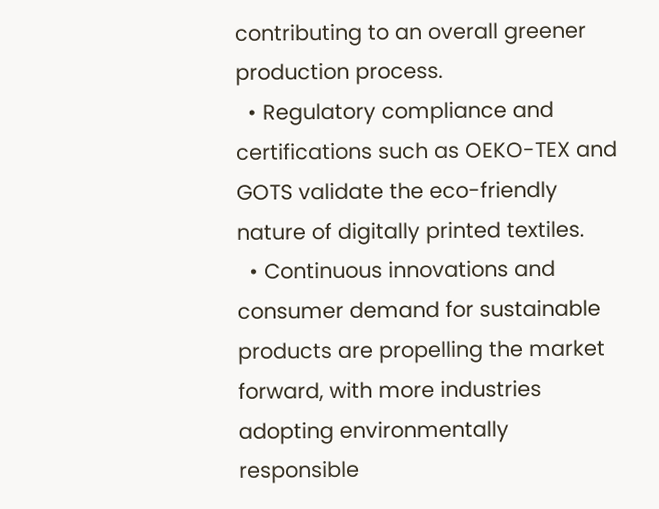contributing to an overall greener production process.
  • Regulatory compliance and certifications such as OEKO-TEX and GOTS validate the eco-friendly nature of digitally printed textiles.
  • Continuous innovations and consumer demand for sustainable products are propelling the market forward, with more industries adopting environmentally responsible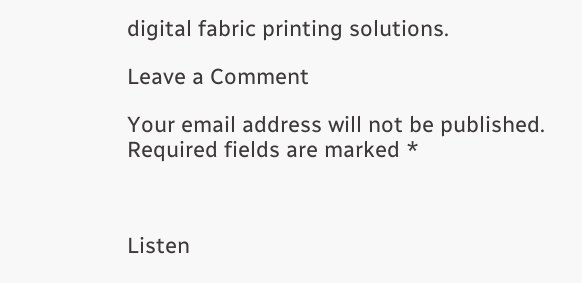digital fabric printing solutions.

Leave a Comment

Your email address will not be published. Required fields are marked *



Listen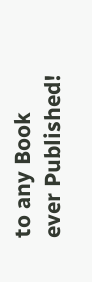to any Book ever Published!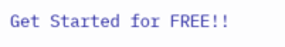Get Started for FREE!!